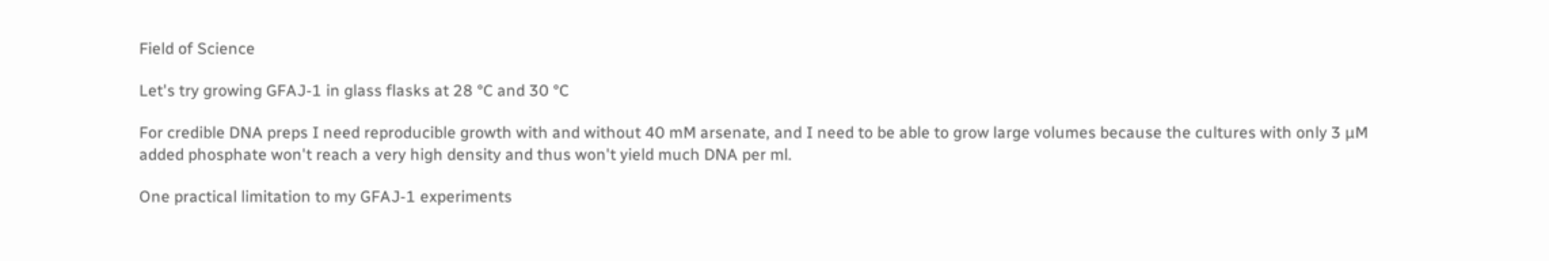Field of Science

Let's try growing GFAJ-1 in glass flasks at 28 °C and 30 °C

For credible DNA preps I need reproducible growth with and without 40 mM arsenate, and I need to be able to grow large volumes because the cultures with only 3 µM added phosphate won't reach a very high density and thus won't yield much DNA per ml.

One practical limitation to my GFAJ-1 experiments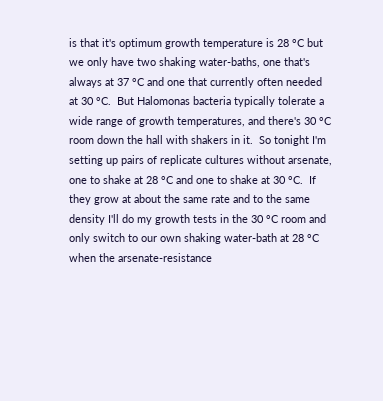is that it's optimum growth temperature is 28 °C but we only have two shaking water-baths, one that's always at 37 °C and one that currently often needed at 30 °C.  But Halomonas bacteria typically tolerate a wide range of growth temperatures, and there's 30 °C room down the hall with shakers in it.  So tonight I'm setting up pairs of replicate cultures without arsenate, one to shake at 28 °C and one to shake at 30 °C.  If they grow at about the same rate and to the same density I'll do my growth tests in the 30 °C room and only switch to our own shaking water-bath at 28 °C when the arsenate-resistance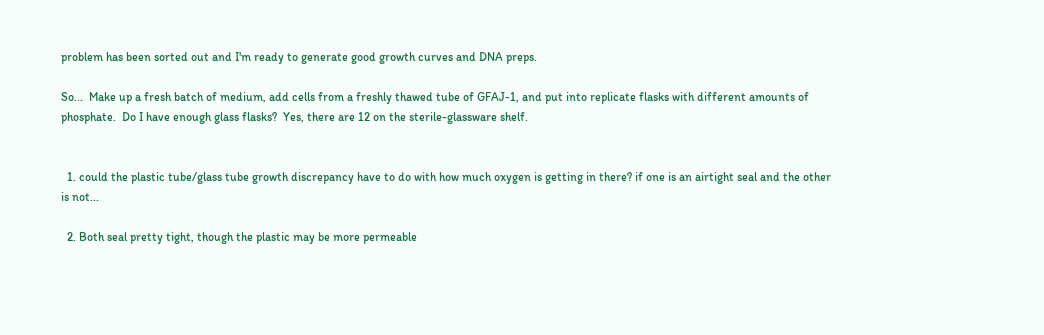problem has been sorted out and I'm ready to generate good growth curves and DNA preps.

So...  Make up a fresh batch of medium, add cells from a freshly thawed tube of GFAJ-1, and put into replicate flasks with different amounts of phosphate.  Do I have enough glass flasks?  Yes, there are 12 on the sterile-glassware shelf.


  1. could the plastic tube/glass tube growth discrepancy have to do with how much oxygen is getting in there? if one is an airtight seal and the other is not...

  2. Both seal pretty tight, though the plastic may be more permeable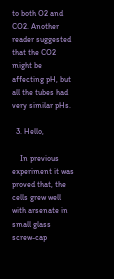to both O2 and CO2. Another reader suggested that the CO2 might be affecting pH, but all the tubes had very similar pHs.

  3. Hello,

    In previous experiment it was proved that, the cells grew well with arsenate in small glass screw-cap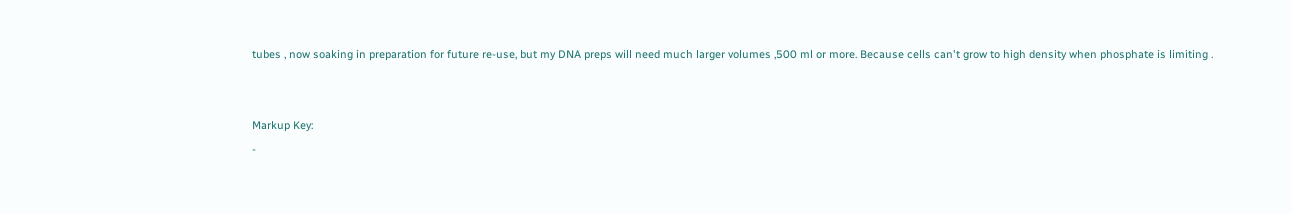tubes , now soaking in preparation for future re-use, but my DNA preps will need much larger volumes ,500 ml or more. Because cells can't grow to high density when phosphate is limiting .


Markup Key:
-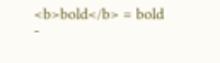<b>bold</b> = bold
-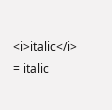<i>italic</i> = italic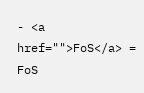- <a href="">FoS</a> = FoS